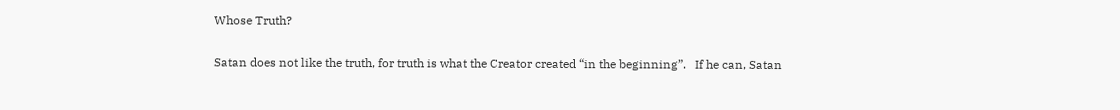Whose Truth?

Satan does not like the truth, for truth is what the Creator created “in the beginning”.   If he can, Satan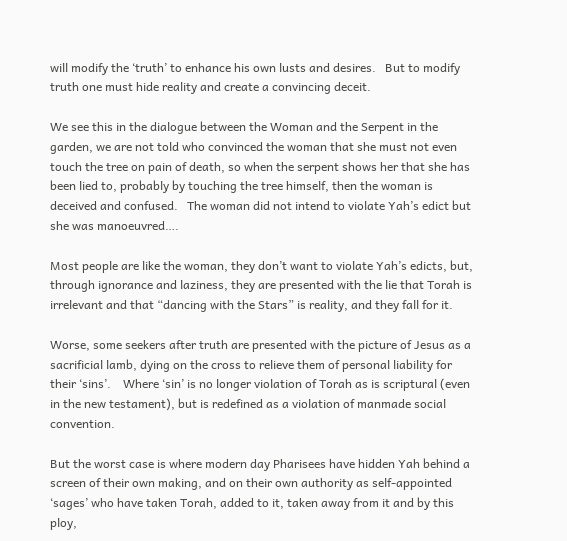will modify the ‘truth’ to enhance his own lusts and desires.   But to modify truth one must hide reality and create a convincing deceit.

We see this in the dialogue between the Woman and the Serpent in the garden, we are not told who convinced the woman that she must not even touch the tree on pain of death, so when the serpent shows her that she has been lied to, probably by touching the tree himself, then the woman is deceived and confused.   The woman did not intend to violate Yah’s edict but she was manoeuvred….

Most people are like the woman, they don’t want to violate Yah’s edicts, but, through ignorance and laziness, they are presented with the lie that Torah is irrelevant and that “dancing with the Stars” is reality, and they fall for it.

Worse, some seekers after truth are presented with the picture of Jesus as a sacrificial lamb, dying on the cross to relieve them of personal liability for their ‘sins’.    Where ‘sin’ is no longer violation of Torah as is scriptural (even in the new testament), but is redefined as a violation of manmade social convention.

But the worst case is where modern day Pharisees have hidden Yah behind a screen of their own making, and on their own authority as self-appointed ‘sages’ who have taken Torah, added to it, taken away from it and by this ploy,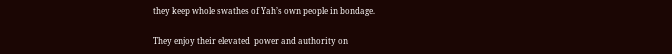they keep whole swathes of Yah’s own people in bondage.

They enjoy their elevated  power and authority on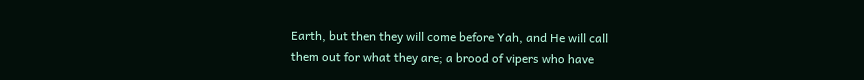Earth, but then they will come before Yah, and He will call them out for what they are; a brood of vipers who have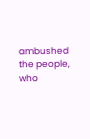ambushed the people, who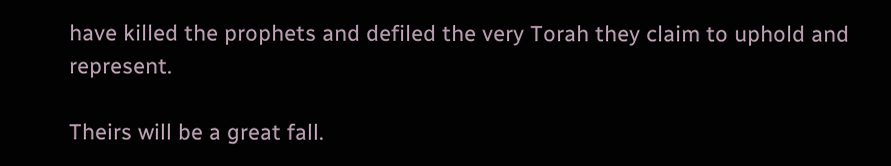have killed the prophets and defiled the very Torah they claim to uphold and represent.

Theirs will be a great fall.